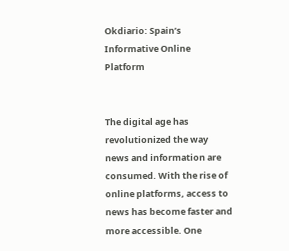Okdiario: Spain’s Informative Online Platform


The digital age has revolutionized the way news and information are consumed. With the rise of online platforms, access to news has become faster and more accessible. One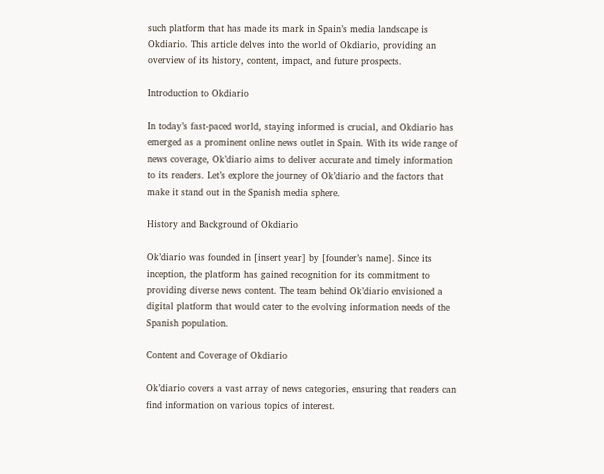such platform that has made its mark in Spain’s media landscape is Okdiario. This article delves into the world of Okdiario, providing an overview of its history, content, impact, and future prospects.

Introduction to Okdiario

In today’s fast-paced world, staying informed is crucial, and Okdiario has emerged as a prominent online news outlet in Spain. With its wide range of news coverage, Ok’diario aims to deliver accurate and timely information to its readers. Let’s explore the journey of Ok’diario and the factors that make it stand out in the Spanish media sphere.

History and Background of Okdiario

Ok’diario was founded in [insert year] by [founder’s name]. Since its inception, the platform has gained recognition for its commitment to providing diverse news content. The team behind Ok’diario envisioned a digital platform that would cater to the evolving information needs of the Spanish population.

Content and Coverage of Okdiario

Ok’diario covers a vast array of news categories, ensuring that readers can find information on various topics of interest.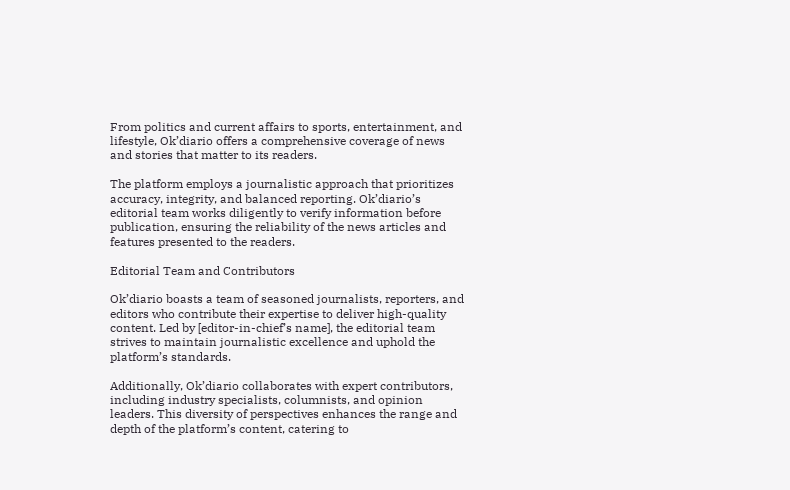From politics and current affairs to sports, entertainment, and lifestyle, Ok’diario offers a comprehensive coverage of news and stories that matter to its readers.

The platform employs a journalistic approach that prioritizes accuracy, integrity, and balanced reporting. Ok’diario’s editorial team works diligently to verify information before publication, ensuring the reliability of the news articles and features presented to the readers.

Editorial Team and Contributors

Ok’diario boasts a team of seasoned journalists, reporters, and editors who contribute their expertise to deliver high-quality content. Led by [editor-in-chief’s name], the editorial team strives to maintain journalistic excellence and uphold the platform’s standards.

Additionally, Ok’diario collaborates with expert contributors, including industry specialists, columnists, and opinion leaders. This diversity of perspectives enhances the range and depth of the platform’s content, catering to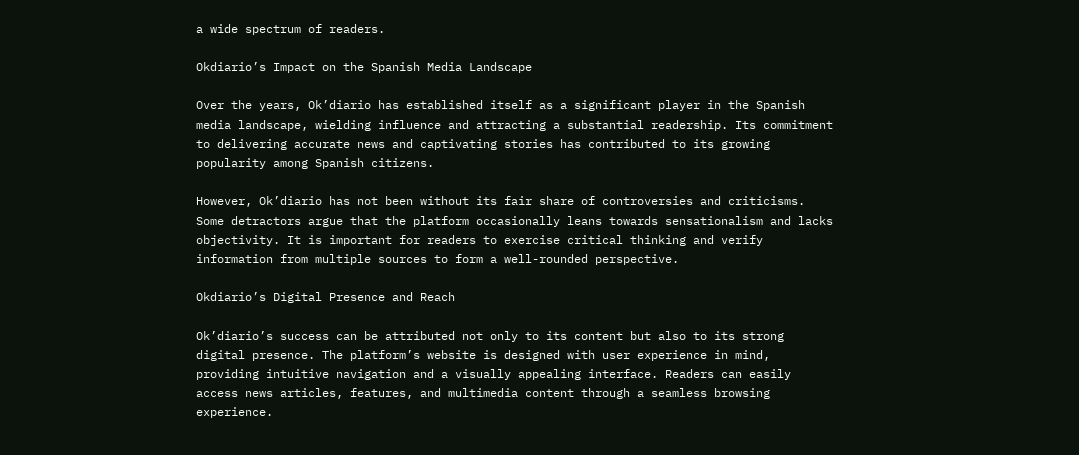a wide spectrum of readers.

Okdiario’s Impact on the Spanish Media Landscape

Over the years, Ok’diario has established itself as a significant player in the Spanish media landscape, wielding influence and attracting a substantial readership. Its commitment to delivering accurate news and captivating stories has contributed to its growing popularity among Spanish citizens.

However, Ok’diario has not been without its fair share of controversies and criticisms. Some detractors argue that the platform occasionally leans towards sensationalism and lacks objectivity. It is important for readers to exercise critical thinking and verify information from multiple sources to form a well-rounded perspective.

Okdiario’s Digital Presence and Reach

Ok’diario’s success can be attributed not only to its content but also to its strong digital presence. The platform’s website is designed with user experience in mind, providing intuitive navigation and a visually appealing interface. Readers can easily access news articles, features, and multimedia content through a seamless browsing experience.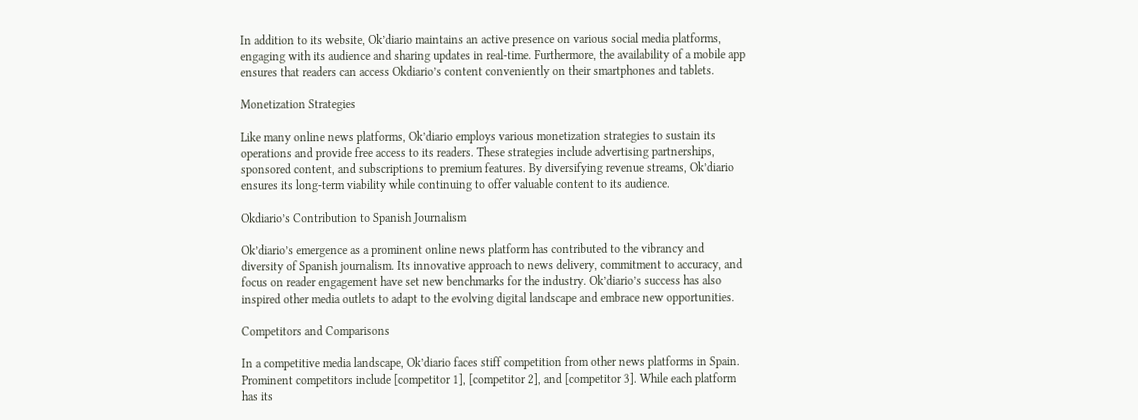In addition to its website, Ok’diario maintains an active presence on various social media platforms, engaging with its audience and sharing updates in real-time. Furthermore, the availability of a mobile app ensures that readers can access Okdiario’s content conveniently on their smartphones and tablets.

Monetization Strategies

Like many online news platforms, Ok’diario employs various monetization strategies to sustain its operations and provide free access to its readers. These strategies include advertising partnerships, sponsored content, and subscriptions to premium features. By diversifying revenue streams, Ok’diario ensures its long-term viability while continuing to offer valuable content to its audience.

Okdiario’s Contribution to Spanish Journalism

Ok’diario’s emergence as a prominent online news platform has contributed to the vibrancy and diversity of Spanish journalism. Its innovative approach to news delivery, commitment to accuracy, and focus on reader engagement have set new benchmarks for the industry. Ok’diario’s success has also inspired other media outlets to adapt to the evolving digital landscape and embrace new opportunities.

Competitors and Comparisons

In a competitive media landscape, Ok’diario faces stiff competition from other news platforms in Spain. Prominent competitors include [competitor 1], [competitor 2], and [competitor 3]. While each platform has its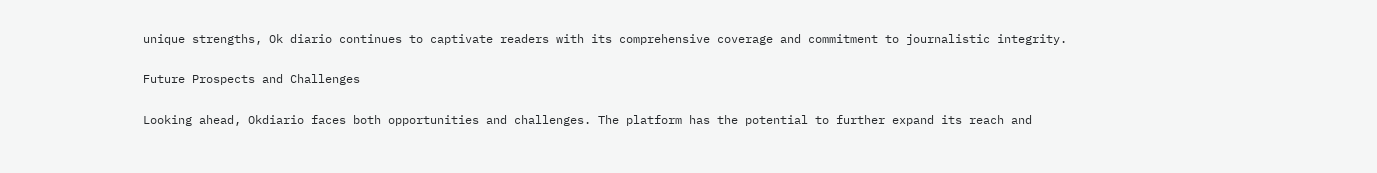unique strengths, Ok diario continues to captivate readers with its comprehensive coverage and commitment to journalistic integrity.

Future Prospects and Challenges

Looking ahead, Okdiario faces both opportunities and challenges. The platform has the potential to further expand its reach and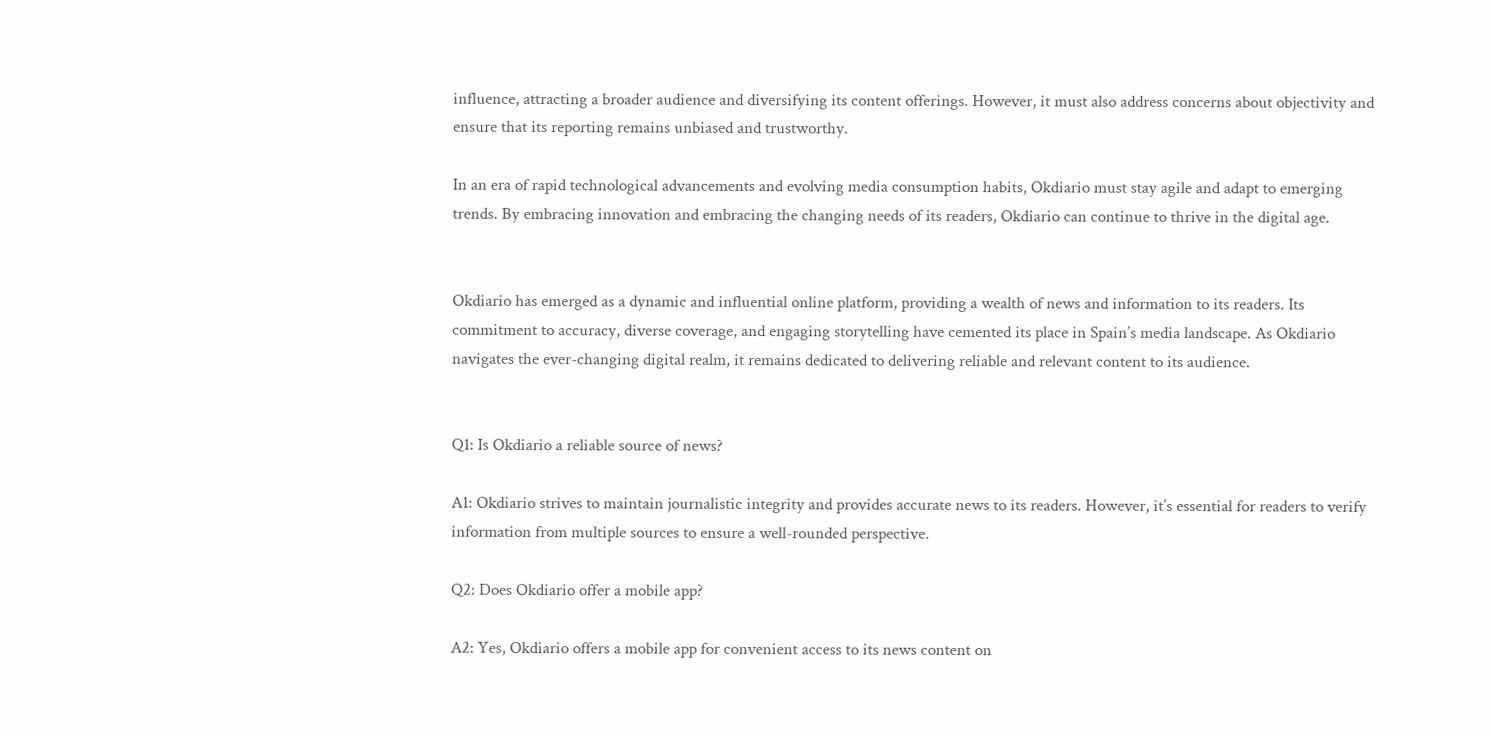influence, attracting a broader audience and diversifying its content offerings. However, it must also address concerns about objectivity and ensure that its reporting remains unbiased and trustworthy.

In an era of rapid technological advancements and evolving media consumption habits, Okdiario must stay agile and adapt to emerging trends. By embracing innovation and embracing the changing needs of its readers, Okdiario can continue to thrive in the digital age.


Okdiario has emerged as a dynamic and influential online platform, providing a wealth of news and information to its readers. Its commitment to accuracy, diverse coverage, and engaging storytelling have cemented its place in Spain’s media landscape. As Okdiario navigates the ever-changing digital realm, it remains dedicated to delivering reliable and relevant content to its audience.


Q1: Is Okdiario a reliable source of news?

A1: Okdiario strives to maintain journalistic integrity and provides accurate news to its readers. However, it’s essential for readers to verify information from multiple sources to ensure a well-rounded perspective.

Q2: Does Okdiario offer a mobile app?

A2: Yes, Okdiario offers a mobile app for convenient access to its news content on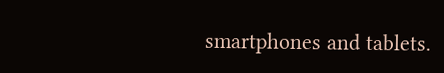smartphones and tablets.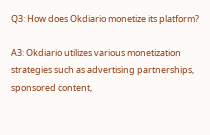Q3: How does Okdiario monetize its platform?

A3: Okdiario utilizes various monetization strategies such as advertising partnerships, sponsored content,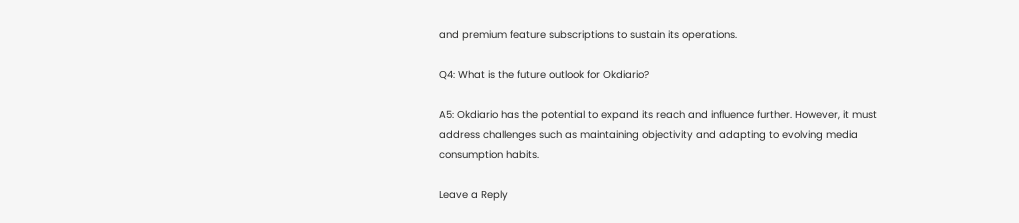and premium feature subscriptions to sustain its operations.

Q4: What is the future outlook for Okdiario?

A5: Okdiario has the potential to expand its reach and influence further. However, it must address challenges such as maintaining objectivity and adapting to evolving media consumption habits.

Leave a Reply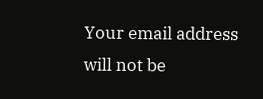Your email address will not be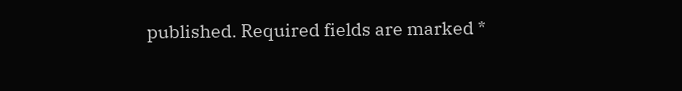published. Required fields are marked *